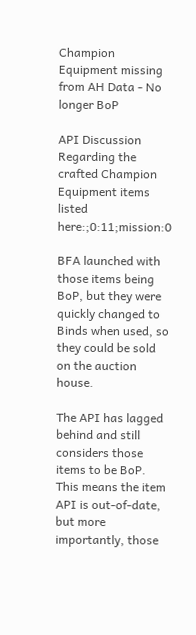Champion Equipment missing from AH Data - No longer BoP

API Discussion
Regarding the crafted Champion Equipment items listed here:;0:11;mission:0

BFA launched with those items being BoP, but they were quickly changed to Binds when used, so they could be sold on the auction house.

The API has lagged behind and still considers those items to be BoP. This means the item API is out-of-date, but more importantly, those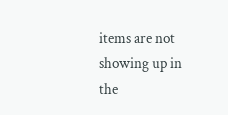items are not showing up in the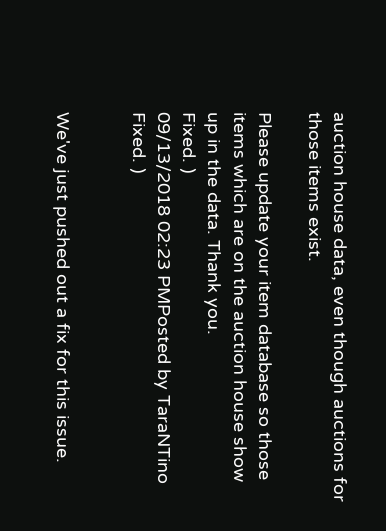auction house data, even though auctions for those items exist.

Please update your item database so those items which are on the auction house show up in the data. Thank you.
Fixed. )
09/13/2018 02:23 PMPosted by TaraNTino
Fixed. )


We've just pushed out a fix for this issue.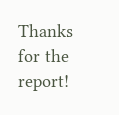Thanks for the report!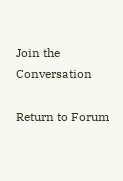Join the Conversation

Return to Forum